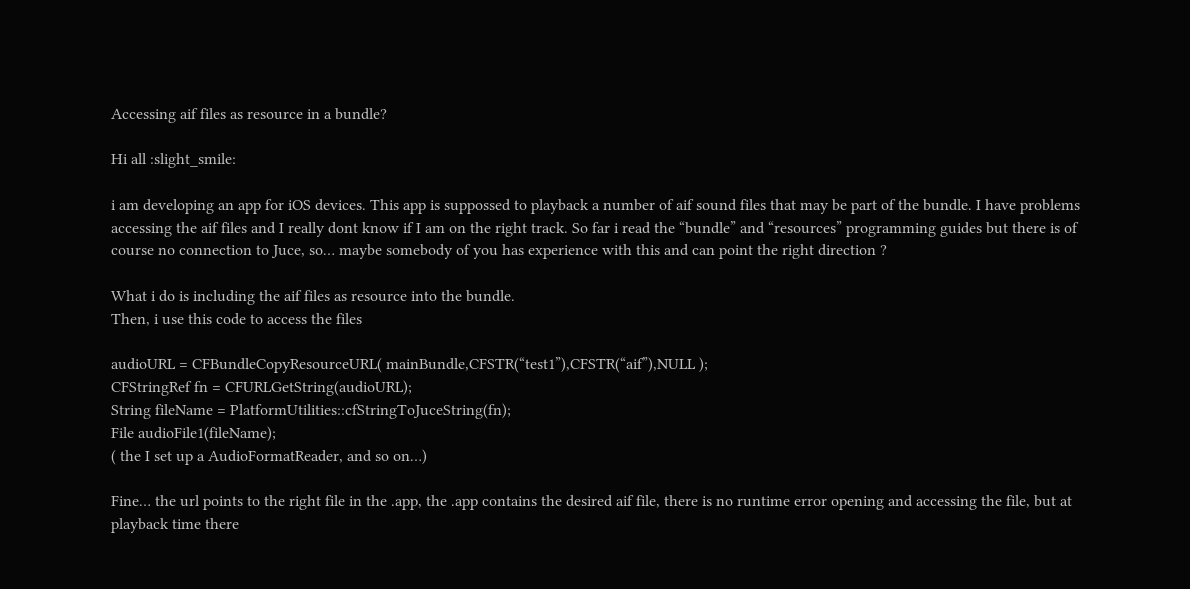Accessing aif files as resource in a bundle?

Hi all :slight_smile:

i am developing an app for iOS devices. This app is suppossed to playback a number of aif sound files that may be part of the bundle. I have problems accessing the aif files and I really dont know if I am on the right track. So far i read the “bundle” and “resources” programming guides but there is of course no connection to Juce, so… maybe somebody of you has experience with this and can point the right direction ?

What i do is including the aif files as resource into the bundle.
Then, i use this code to access the files

audioURL = CFBundleCopyResourceURL( mainBundle,CFSTR(“test1”),CFSTR(“aif”),NULL );
CFStringRef fn = CFURLGetString(audioURL);
String fileName = PlatformUtilities::cfStringToJuceString(fn);
File audioFile1(fileName);
( the I set up a AudioFormatReader, and so on…)

Fine… the url points to the right file in the .app, the .app contains the desired aif file, there is no runtime error opening and accessing the file, but at playback time there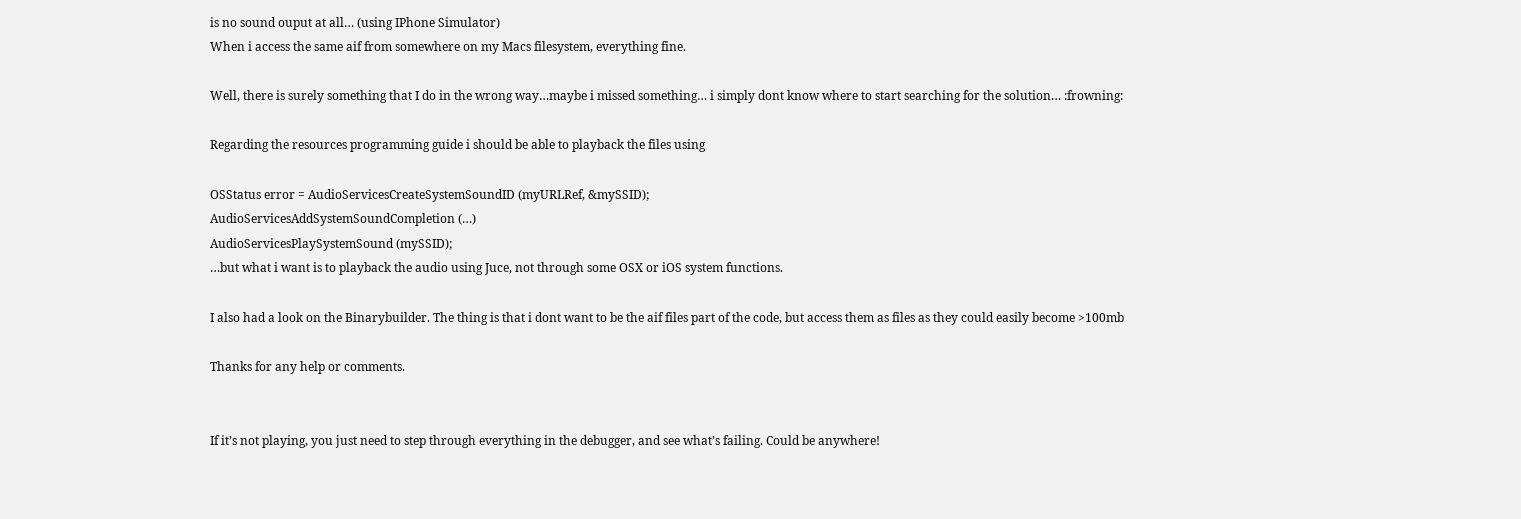is no sound ouput at all… (using IPhone Simulator)
When i access the same aif from somewhere on my Macs filesystem, everything fine.

Well, there is surely something that I do in the wrong way…maybe i missed something… i simply dont know where to start searching for the solution… :frowning:

Regarding the resources programming guide i should be able to playback the files using

OSStatus error = AudioServicesCreateSystemSoundID (myURLRef, &mySSID);
AudioServicesAddSystemSoundCompletion (…)
AudioServicesPlaySystemSound (mySSID);
…but what i want is to playback the audio using Juce, not through some OSX or iOS system functions.

I also had a look on the Binarybuilder. The thing is that i dont want to be the aif files part of the code, but access them as files as they could easily become >100mb

Thanks for any help or comments.


If it’s not playing, you just need to step through everything in the debugger, and see what’s failing. Could be anywhere!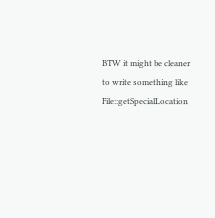BTW it might be cleaner to write something like File::getSpecialLocation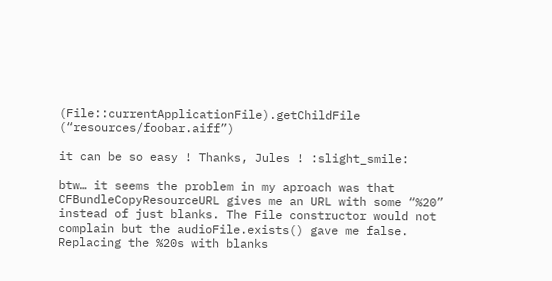(File::currentApplicationFile).getChildFile (“resources/foobar.aiff”)

it can be so easy ! Thanks, Jules ! :slight_smile:

btw… it seems the problem in my aproach was that CFBundleCopyResourceURL gives me an URL with some “%20” instead of just blanks. The File constructor would not complain but the audioFile.exists() gave me false. Replacing the %20s with blanks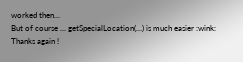worked then…
But of course … getSpecialLocation(…) is much easier :wink:
Thanks again !